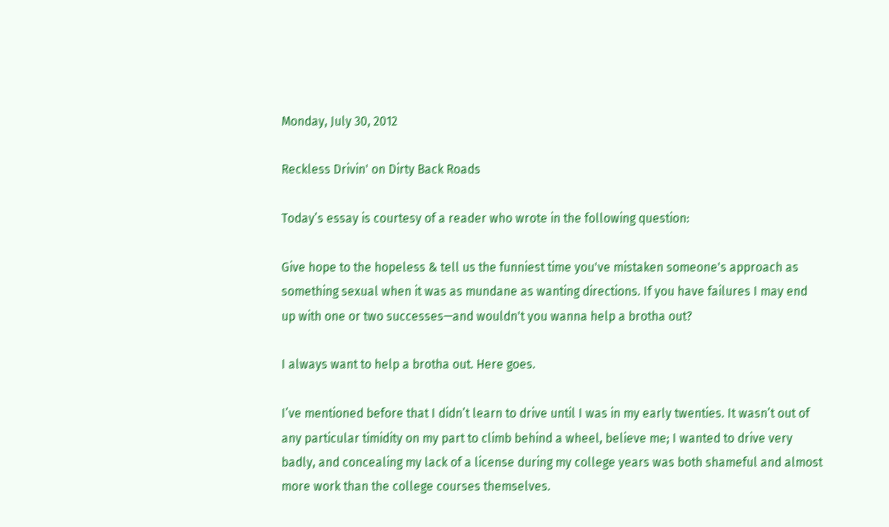Monday, July 30, 2012

Reckless Drivin' on Dirty Back Roads

Today’s essay is courtesy of a reader who wrote in the following question:

Give hope to the hopeless & tell us the funniest time you've mistaken someone's approach as something sexual when it was as mundane as wanting directions. If you have failures I may end up with one or two successes—and wouldn't you wanna help a brotha out?

I always want to help a brotha out. Here goes.

I’ve mentioned before that I didn’t learn to drive until I was in my early twenties. It wasn’t out of any particular timidity on my part to climb behind a wheel, believe me; I wanted to drive very badly, and concealing my lack of a license during my college years was both shameful and almost more work than the college courses themselves.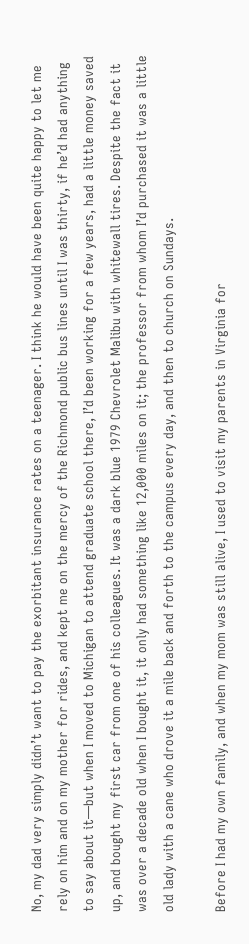No, my dad very simply didn’t want to pay the exorbitant insurance rates on a teenager. I think he would have been quite happy to let me rely on him and on my mother for rides, and kept me on the mercy of the Richmond public bus lines until I was thirty, if he’d had anything to say about it—but when I moved to Michigan to attend graduate school there, I’d been working for a few years, had a little money saved up, and bought my first car from one of his colleagues. It was a dark blue 1979 Chevrolet Malibu with whitewall tires. Despite the fact it was over a decade old when I bought it, it only had something like 12,000 miles on it; the professor from whom I’d purchased it was a little old lady with a cane who drove it a mile back and forth to the campus every day, and then to church on Sundays.

Before I had my own family, and when my mom was still alive, I used to visit my parents in Virginia for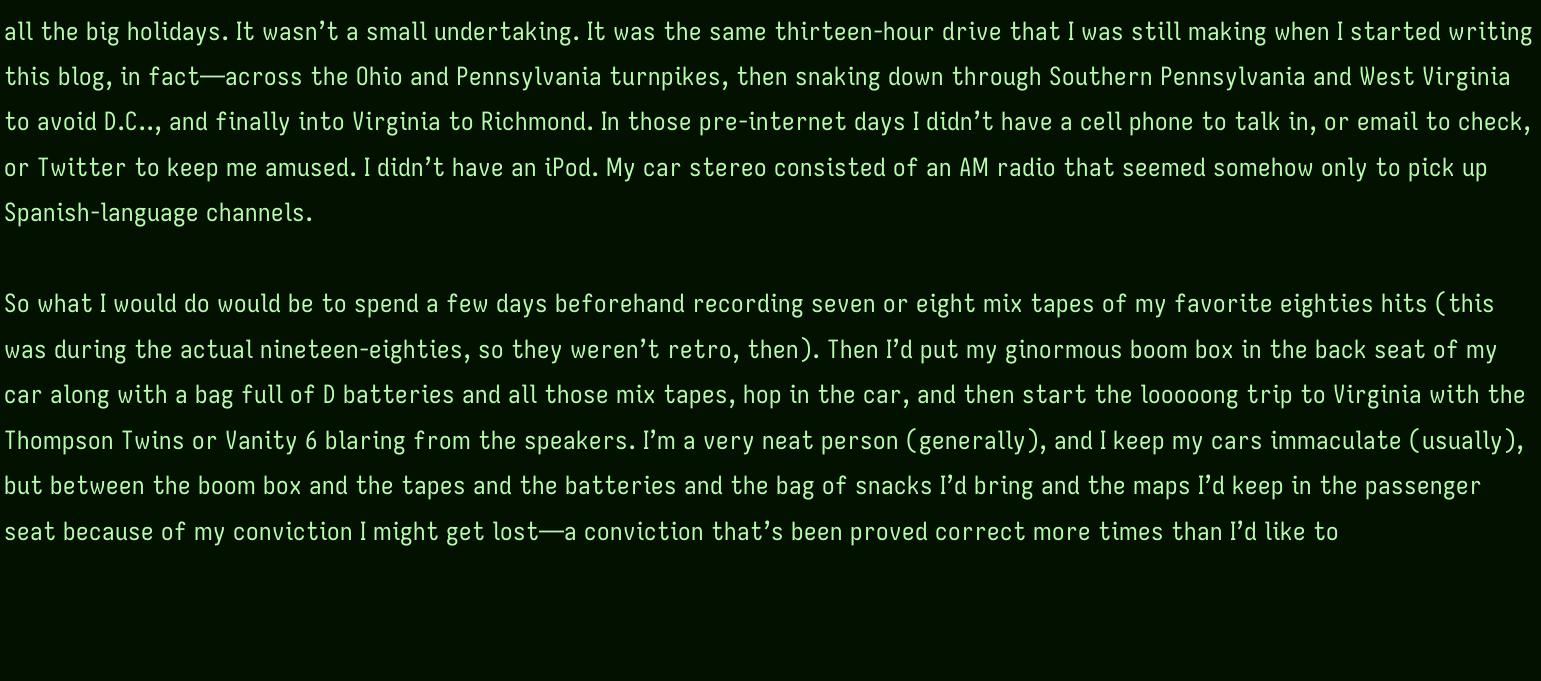all the big holidays. It wasn’t a small undertaking. It was the same thirteen-hour drive that I was still making when I started writing this blog, in fact—across the Ohio and Pennsylvania turnpikes, then snaking down through Southern Pennsylvania and West Virginia to avoid D.C.., and finally into Virginia to Richmond. In those pre-internet days I didn’t have a cell phone to talk in, or email to check, or Twitter to keep me amused. I didn’t have an iPod. My car stereo consisted of an AM radio that seemed somehow only to pick up Spanish-language channels.

So what I would do would be to spend a few days beforehand recording seven or eight mix tapes of my favorite eighties hits (this was during the actual nineteen-eighties, so they weren’t retro, then). Then I’d put my ginormous boom box in the back seat of my car along with a bag full of D batteries and all those mix tapes, hop in the car, and then start the looooong trip to Virginia with the Thompson Twins or Vanity 6 blaring from the speakers. I’m a very neat person (generally), and I keep my cars immaculate (usually), but between the boom box and the tapes and the batteries and the bag of snacks I’d bring and the maps I’d keep in the passenger seat because of my conviction I might get lost—a conviction that’s been proved correct more times than I’d like to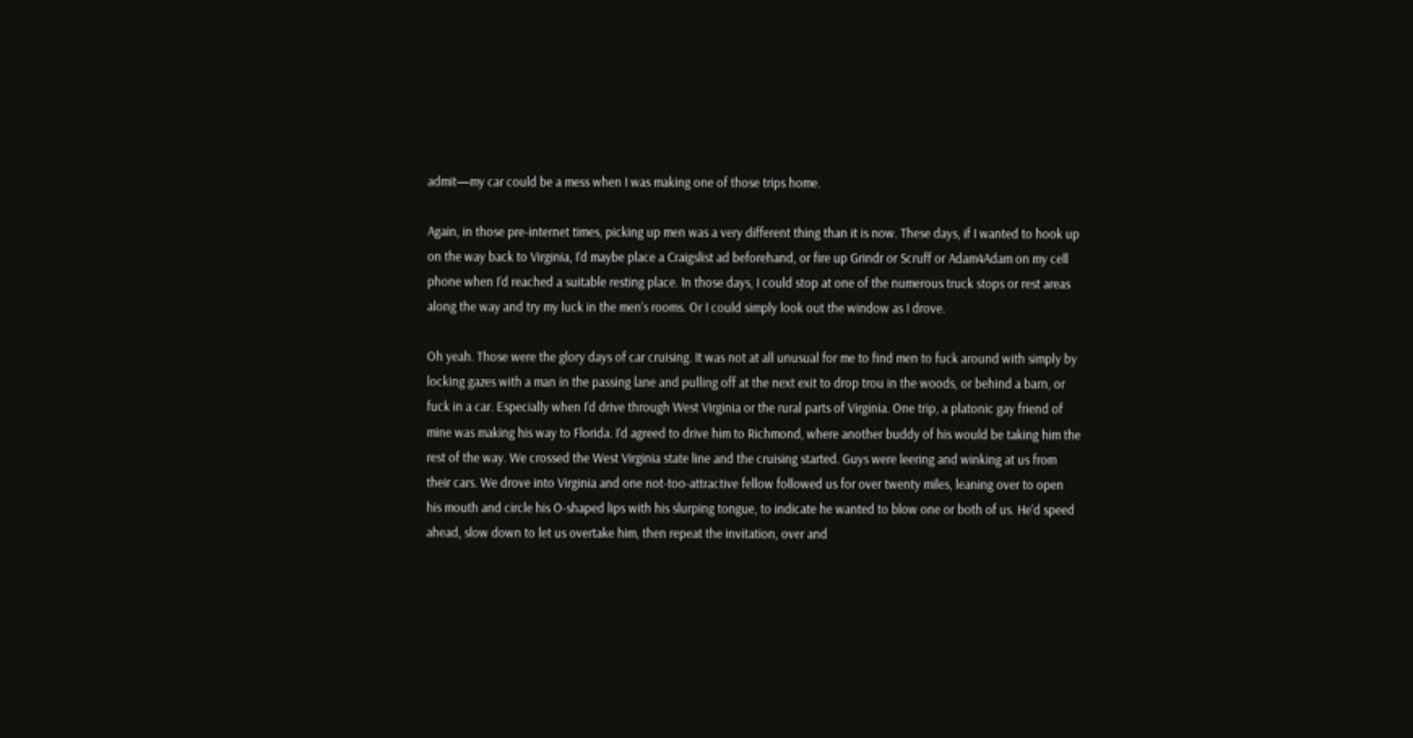admit—my car could be a mess when I was making one of those trips home.

Again, in those pre-internet times, picking up men was a very different thing than it is now. These days, if I wanted to hook up on the way back to Virginia, I’d maybe place a Craigslist ad beforehand, or fire up Grindr or Scruff or Adam4Adam on my cell phone when I’d reached a suitable resting place. In those days, I could stop at one of the numerous truck stops or rest areas along the way and try my luck in the men’s rooms. Or I could simply look out the window as I drove.

Oh yeah. Those were the glory days of car cruising. It was not at all unusual for me to find men to fuck around with simply by locking gazes with a man in the passing lane and pulling off at the next exit to drop trou in the woods, or behind a barn, or fuck in a car. Especially when I’d drive through West Virginia or the rural parts of Virginia. One trip, a platonic gay friend of mine was making his way to Florida. I’d agreed to drive him to Richmond, where another buddy of his would be taking him the rest of the way. We crossed the West Virginia state line and the cruising started. Guys were leering and winking at us from their cars. We drove into Virginia and one not-too-attractive fellow followed us for over twenty miles, leaning over to open his mouth and circle his O-shaped lips with his slurping tongue, to indicate he wanted to blow one or both of us. He’d speed ahead, slow down to let us overtake him, then repeat the invitation, over and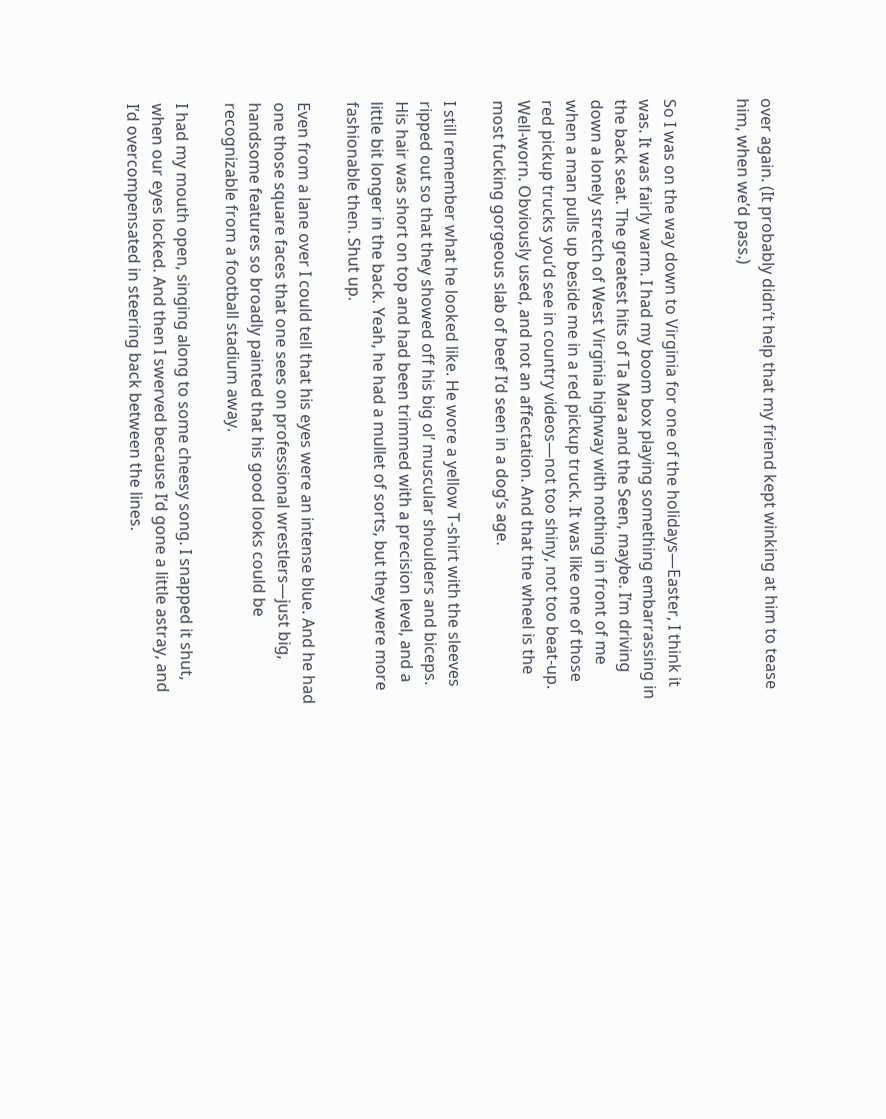over again. (It probably didn’t help that my friend kept winking at him to tease him, when we’d pass.)


So I was on the way down to Virginia for one of the holidays—Easter, I think it was. It was fairly warm. I had my boom box playing something embarrassing in the back seat. The greatest hits of Ta Mara and the Seen, maybe. I’m driving down a lonely stretch of West Virginia highway with nothing in front of me when a man pulls up beside me in a red pickup truck. It was like one of those red pickup trucks you’d see in country videos—not too shiny, not too beat-up. Well-worn. Obviously used, and not an affectation. And that the wheel is the most fucking gorgeous slab of beef I’d seen in a dog’s age.

I still remember what he looked like. He wore a yellow T-shirt with the sleeves ripped out so that they showed off his big ol’ muscular shoulders and biceps. His hair was short on top and had been trimmed with a precision level, and a little bit longer in the back. Yeah, he had a mullet of sorts, but they were more fashionable then. Shut up.

Even from a lane over I could tell that his eyes were an intense blue. And he had one those square faces that one sees on professional wrestlers—just big, handsome features so broadly painted that his good looks could be recognizable from a football stadium away.

I had my mouth open, singing along to some cheesy song. I snapped it shut, when our eyes locked. And then I swerved because I’d gone a little astray, and I’d overcompensated in steering back between the lines.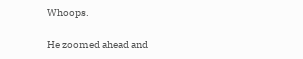Whoops.

He zoomed ahead and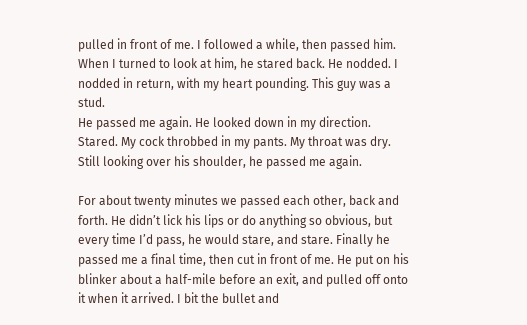pulled in front of me. I followed a while, then passed him. When I turned to look at him, he stared back. He nodded. I nodded in return, with my heart pounding. This guy was a stud.
He passed me again. He looked down in my direction. Stared. My cock throbbed in my pants. My throat was dry. Still looking over his shoulder, he passed me again.

For about twenty minutes we passed each other, back and forth. He didn’t lick his lips or do anything so obvious, but every time I’d pass, he would stare, and stare. Finally he passed me a final time, then cut in front of me. He put on his blinker about a half-mile before an exit, and pulled off onto it when it arrived. I bit the bullet and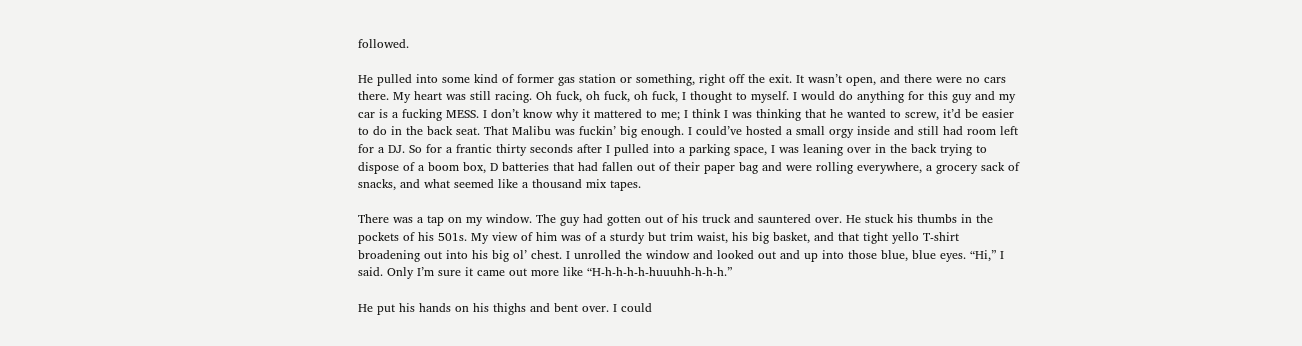followed.

He pulled into some kind of former gas station or something, right off the exit. It wasn’t open, and there were no cars there. My heart was still racing. Oh fuck, oh fuck, oh fuck, I thought to myself. I would do anything for this guy and my car is a fucking MESS. I don’t know why it mattered to me; I think I was thinking that he wanted to screw, it’d be easier to do in the back seat. That Malibu was fuckin’ big enough. I could’ve hosted a small orgy inside and still had room left for a DJ. So for a frantic thirty seconds after I pulled into a parking space, I was leaning over in the back trying to dispose of a boom box, D batteries that had fallen out of their paper bag and were rolling everywhere, a grocery sack of snacks, and what seemed like a thousand mix tapes.

There was a tap on my window. The guy had gotten out of his truck and sauntered over. He stuck his thumbs in the pockets of his 501s. My view of him was of a sturdy but trim waist, his big basket, and that tight yello T-shirt broadening out into his big ol’ chest. I unrolled the window and looked out and up into those blue, blue eyes. “Hi,” I said. Only I’m sure it came out more like “H-h-h-h-h-huuuhh-h-h-h.”

He put his hands on his thighs and bent over. I could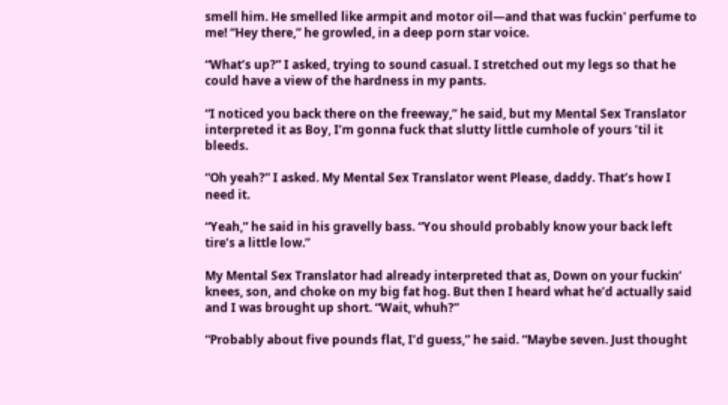smell him. He smelled like armpit and motor oil—and that was fuckin' perfume to me! “Hey there,” he growled, in a deep porn star voice.

“What’s up?” I asked, trying to sound casual. I stretched out my legs so that he could have a view of the hardness in my pants.

“I noticed you back there on the freeway,” he said, but my Mental Sex Translator interpreted it as Boy, I’m gonna fuck that slutty little cumhole of yours ’til it bleeds.

“Oh yeah?” I asked. My Mental Sex Translator went Please, daddy. That’s how I need it.

“Yeah,” he said in his gravelly bass. “You should probably know your back left tire’s a little low.”

My Mental Sex Translator had already interpreted that as, Down on your fuckin’ knees, son, and choke on my big fat hog. But then I heard what he’d actually said and I was brought up short. “Wait, whuh?”

“Probably about five pounds flat, I’d guess,” he said. “Maybe seven. Just thought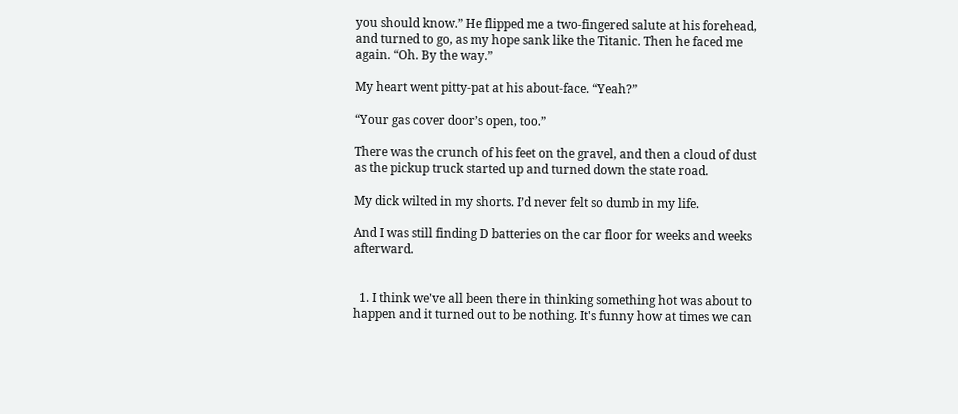you should know.” He flipped me a two-fingered salute at his forehead, and turned to go, as my hope sank like the Titanic. Then he faced me again. “Oh. By the way.”

My heart went pitty-pat at his about-face. “Yeah?”

“Your gas cover door’s open, too.”

There was the crunch of his feet on the gravel, and then a cloud of dust as the pickup truck started up and turned down the state road.

My dick wilted in my shorts. I’d never felt so dumb in my life.

And I was still finding D batteries on the car floor for weeks and weeks afterward.


  1. I think we've all been there in thinking something hot was about to happen and it turned out to be nothing. It's funny how at times we can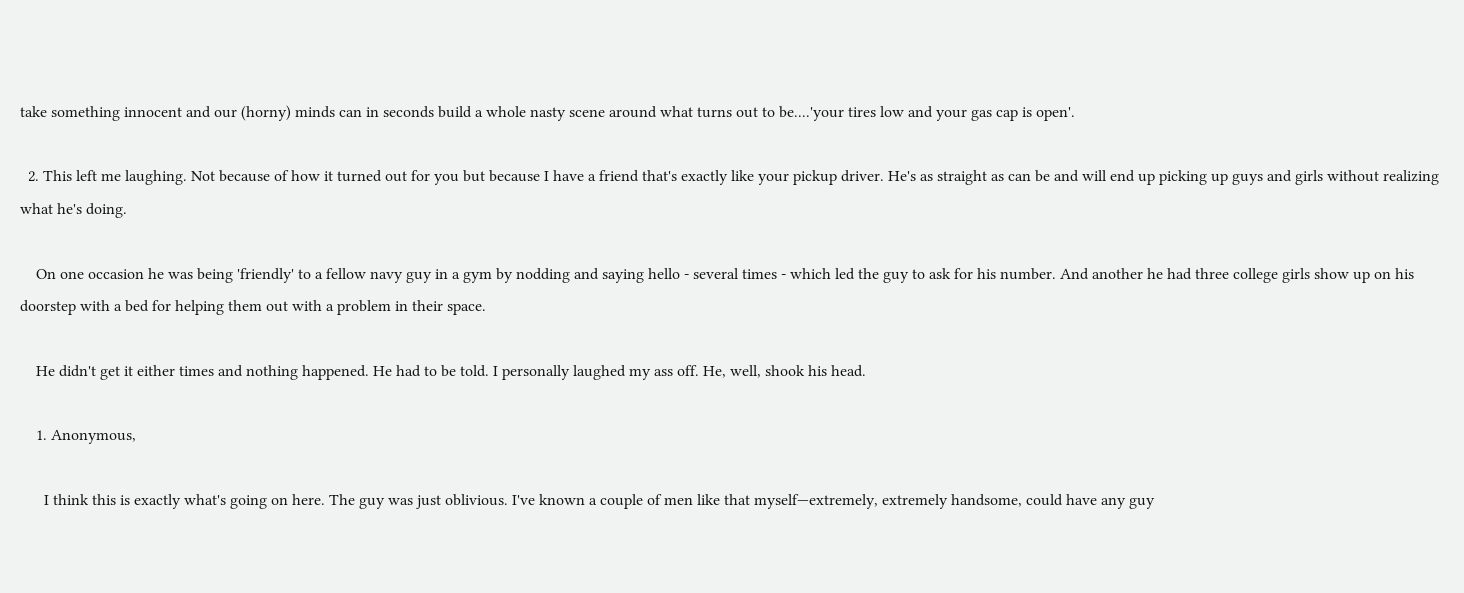take something innocent and our (horny) minds can in seconds build a whole nasty scene around what turns out to be....'your tires low and your gas cap is open'.

  2. This left me laughing. Not because of how it turned out for you but because I have a friend that's exactly like your pickup driver. He's as straight as can be and will end up picking up guys and girls without realizing what he's doing.

    On one occasion he was being 'friendly' to a fellow navy guy in a gym by nodding and saying hello - several times - which led the guy to ask for his number. And another he had three college girls show up on his doorstep with a bed for helping them out with a problem in their space.

    He didn't get it either times and nothing happened. He had to be told. I personally laughed my ass off. He, well, shook his head.

    1. Anonymous,

      I think this is exactly what's going on here. The guy was just oblivious. I've known a couple of men like that myself—extremely, extremely handsome, could have any guy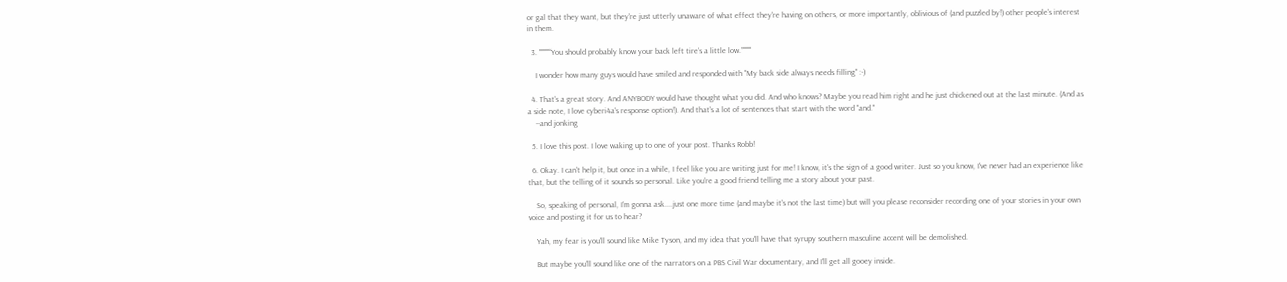or gal that they want, but they're just utterly unaware of what effect they're having on others, or more importantly, oblivious of (and puzzled by!) other people's interest in them.

  3. """""“You should probably know your back left tire’s a little low.”""""

    I wonder how many guys would have smiled and responded with "My back side always needs filling" :-)

  4. That's a great story. And ANYBODY would have thought what you did. And who knows? Maybe you read him right and he just chickened out at the last minute. (And as a side note, I love cyberi4a's response option!). And that's a lot of sentences that start with the word "and."
    --and jonking

  5. I love this post. I love waking up to one of your post. Thanks Robb!

  6. Okay. I can't help it, but once in a while, I feel like you are writing just for me! I know, it's the sign of a good writer. Just so you know, I've never had an experience like that, but the telling of it sounds so personal. Like you're a good friend telling me a story about your past.

    So, speaking of personal, I'm gonna ask....just one more time (and maybe it's not the last time) but will you please reconsider recording one of your stories in your own voice and posting it for us to hear?

    Yah, my fear is you'll sound like Mike Tyson, and my idea that you'll have that syrupy southern masculine accent will be demolished.

    But maybe you'll sound like one of the narrators on a PBS Civil War documentary, and I'll get all gooey inside.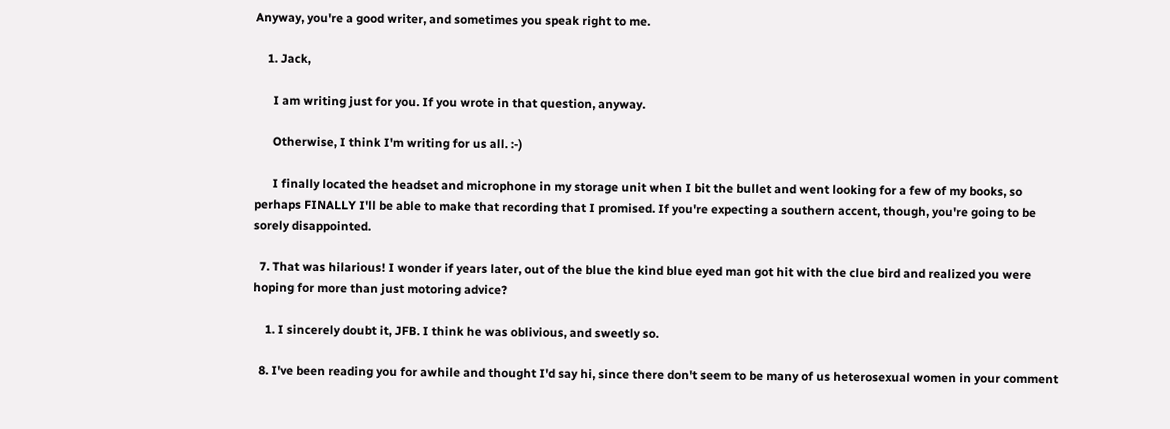Anyway, you're a good writer, and sometimes you speak right to me.

    1. Jack,

      I am writing just for you. If you wrote in that question, anyway.

      Otherwise, I think I'm writing for us all. :-)

      I finally located the headset and microphone in my storage unit when I bit the bullet and went looking for a few of my books, so perhaps FINALLY I'll be able to make that recording that I promised. If you're expecting a southern accent, though, you're going to be sorely disappointed.

  7. That was hilarious! I wonder if years later, out of the blue the kind blue eyed man got hit with the clue bird and realized you were hoping for more than just motoring advice?

    1. I sincerely doubt it, JFB. I think he was oblivious, and sweetly so.

  8. I've been reading you for awhile and thought I'd say hi, since there don't seem to be many of us heterosexual women in your comment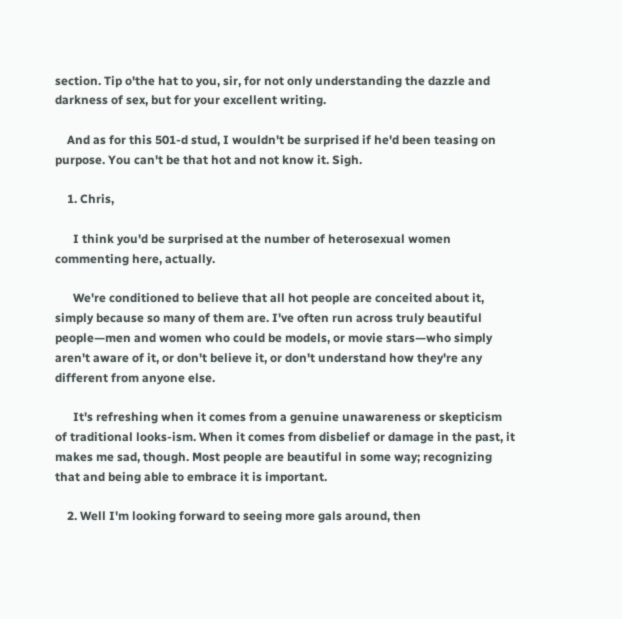section. Tip o'the hat to you, sir, for not only understanding the dazzle and darkness of sex, but for your excellent writing.

    And as for this 501-d stud, I wouldn't be surprised if he'd been teasing on purpose. You can't be that hot and not know it. Sigh.

    1. Chris,

      I think you'd be surprised at the number of heterosexual women commenting here, actually.

      We're conditioned to believe that all hot people are conceited about it, simply because so many of them are. I've often run across truly beautiful people—men and women who could be models, or movie stars—who simply aren't aware of it, or don't believe it, or don't understand how they're any different from anyone else.

      It's refreshing when it comes from a genuine unawareness or skepticism of traditional looks-ism. When it comes from disbelief or damage in the past, it makes me sad, though. Most people are beautiful in some way; recognizing that and being able to embrace it is important.

    2. Well I'm looking forward to seeing more gals around, then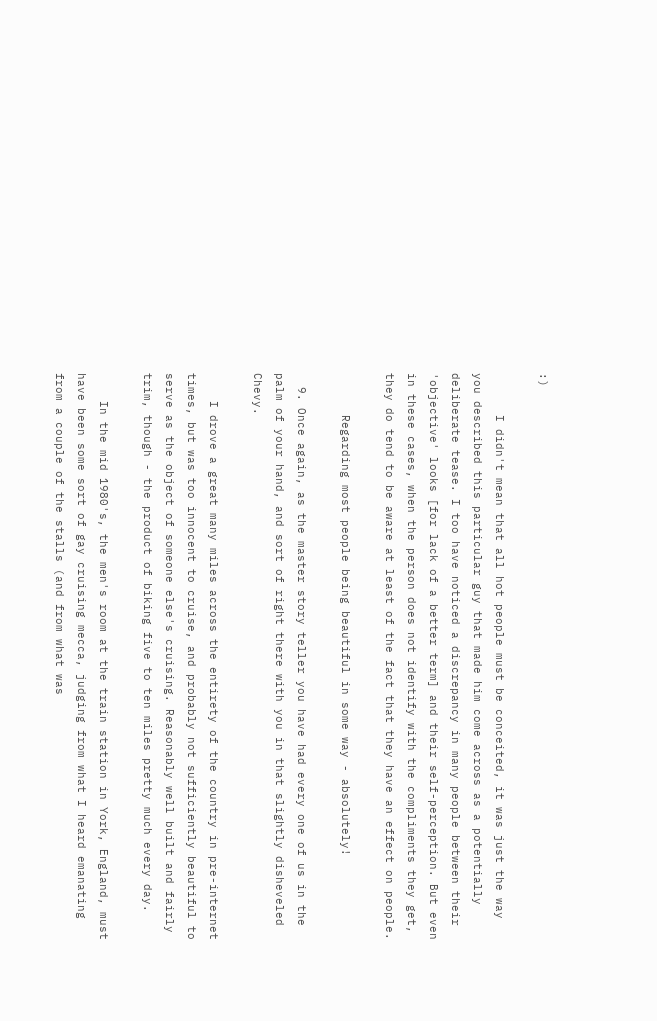:)

      I didn't mean that all hot people must be conceited, it was just the way you described this particular guy that made him come across as a potentially deliberate tease. I too have noticed a discrepancy in many people between their 'objective' looks [for lack of a better term] and their self-perception. But even in these cases, when the person does not identify with the compliments they get, they do tend to be aware at least of the fact that they have an effect on people.

      Regarding most people being beautiful in some way - absolutely!

  9. Once again, as the master story teller you have had every one of us in the palm of your hand, and sort of right there with you in that slightly disheveled Chevy.

    I drove a great many miles across the entirety of the country in pre-internet times, but was too innocent to cruise, and probably not sufficiently beautiful to serve as the object of someone else's cruising. Reasonably well built and fairly trim, though - the product of biking five to ten miles pretty much every day.

    In the mid 1980's, the men's room at the train station in York, England, must have been some sort of gay cruising mecca, judging from what I heard emanating from a couple of the stalls (and from what was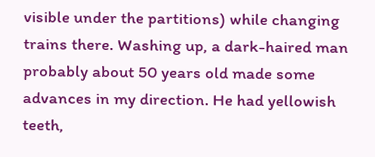visible under the partitions) while changing trains there. Washing up, a dark-haired man probably about 50 years old made some advances in my direction. He had yellowish teeth,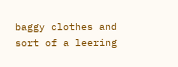baggy clothes and sort of a leering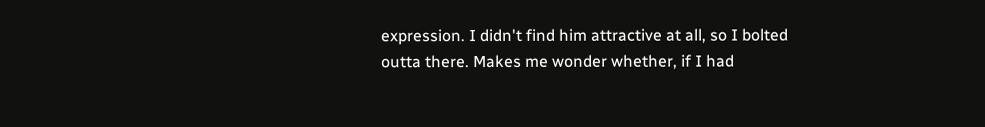expression. I didn't find him attractive at all, so I bolted outta there. Makes me wonder whether, if I had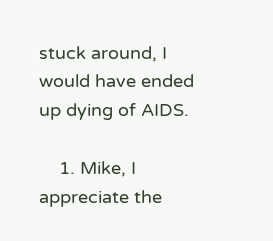stuck around, I would have ended up dying of AIDS.

    1. Mike, I appreciate the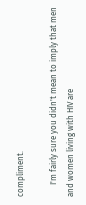compliment.

      I'm fairly sure you didn't mean to imply that men and women living with HIV are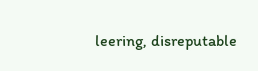leering, disreputable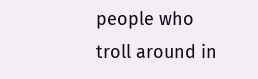people who troll around in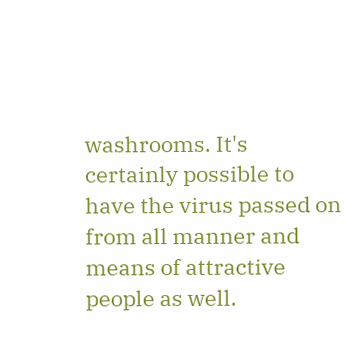washrooms. It's certainly possible to have the virus passed on from all manner and means of attractive people as well.